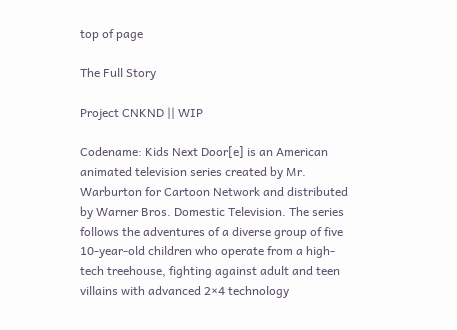top of page

The Full Story

Project CNKND || WIP

Codename: Kids Next Door[e] is an American animated television series created by Mr. Warburton for Cartoon Network and distributed by Warner Bros. Domestic Television. The series follows the adventures of a diverse group of five 10-year-old children who operate from a high-tech treehouse, fighting against adult and teen villains with advanced 2×4 technology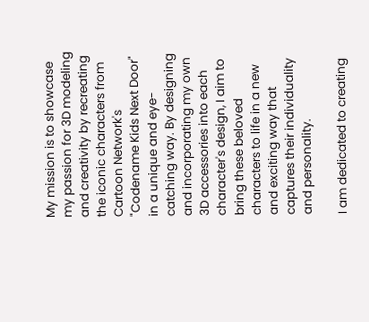My mission is to showcase my passion for 3D modeling and creativity by recreating the iconic characters from Cartoon Network's "Codename Kids Next Door" in a unique and eye-catching way. By designing and incorporating my own 3D accessories into each character's design, I aim to bring these beloved characters to life in a new and exciting way that captures their individuality and personality.

I am dedicated to creating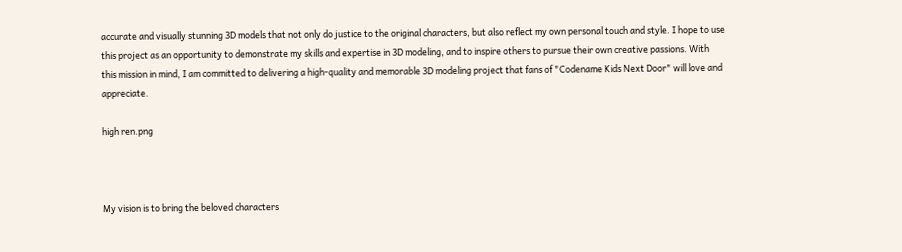accurate and visually stunning 3D models that not only do justice to the original characters, but also reflect my own personal touch and style. I hope to use this project as an opportunity to demonstrate my skills and expertise in 3D modeling, and to inspire others to pursue their own creative passions. With this mission in mind, I am committed to delivering a high-quality and memorable 3D modeling project that fans of "Codename Kids Next Door" will love and appreciate.

high ren.png



My vision is to bring the beloved characters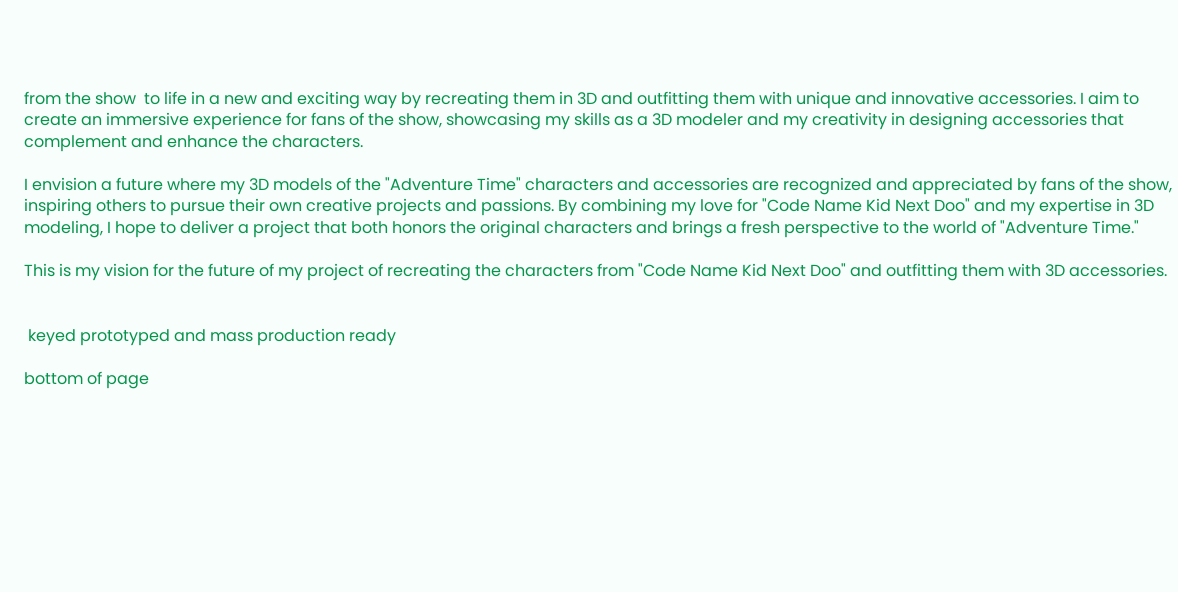from the show  to life in a new and exciting way by recreating them in 3D and outfitting them with unique and innovative accessories. I aim to create an immersive experience for fans of the show, showcasing my skills as a 3D modeler and my creativity in designing accessories that complement and enhance the characters.

I envision a future where my 3D models of the "Adventure Time" characters and accessories are recognized and appreciated by fans of the show, inspiring others to pursue their own creative projects and passions. By combining my love for "Code Name Kid Next Doo" and my expertise in 3D modeling, I hope to deliver a project that both honors the original characters and brings a fresh perspective to the world of "Adventure Time."

This is my vision for the future of my project of recreating the characters from "Code Name Kid Next Doo" and outfitting them with 3D accessories.


 keyed prototyped and mass production ready

bottom of page